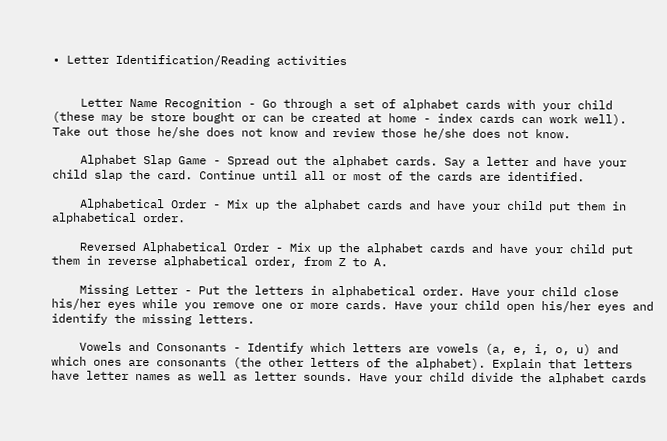• Letter Identification/Reading activities


    Letter Name Recognition - Go through a set of alphabet cards with your child (these may be store bought or can be created at home - index cards can work well). Take out those he/she does not know and review those he/she does not know.

    Alphabet Slap Game - Spread out the alphabet cards. Say a letter and have your child slap the card. Continue until all or most of the cards are identified.

    Alphabetical Order - Mix up the alphabet cards and have your child put them in alphabetical order.

    Reversed Alphabetical Order - Mix up the alphabet cards and have your child put them in reverse alphabetical order, from Z to A.

    Missing Letter - Put the letters in alphabetical order. Have your child close his/her eyes while you remove one or more cards. Have your child open his/her eyes and identify the missing letters.

    Vowels and Consonants - Identify which letters are vowels (a, e, i, o, u) and which ones are consonants (the other letters of the alphabet). Explain that letters have letter names as well as letter sounds. Have your child divide the alphabet cards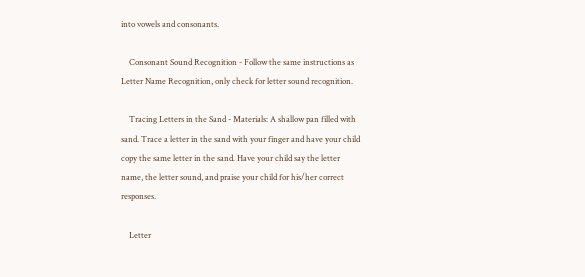into vowels and consonants.

    Consonant Sound Recognition - Follow the same instructions as Letter Name Recognition, only check for letter sound recognition.

    Tracing Letters in the Sand - Materials: A shallow pan filled with sand. Trace a letter in the sand with your finger and have your child copy the same letter in the sand. Have your child say the letter name, the letter sound, and praise your child for his/her correct responses.

    Letter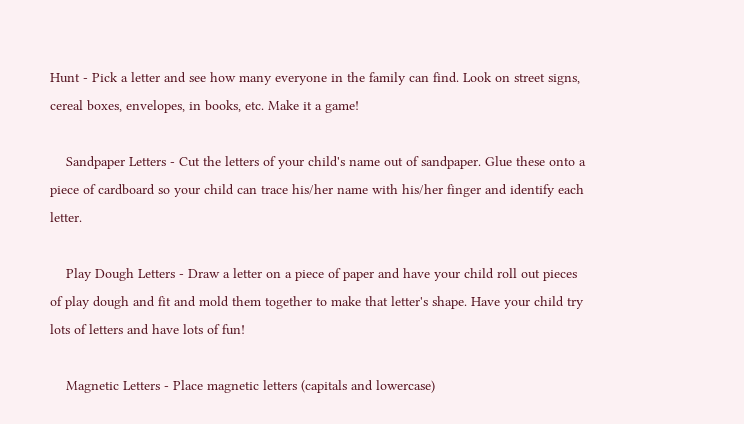Hunt - Pick a letter and see how many everyone in the family can find. Look on street signs, cereal boxes, envelopes, in books, etc. Make it a game!

    Sandpaper Letters - Cut the letters of your child's name out of sandpaper. Glue these onto a piece of cardboard so your child can trace his/her name with his/her finger and identify each letter.

    Play Dough Letters - Draw a letter on a piece of paper and have your child roll out pieces of play dough and fit and mold them together to make that letter's shape. Have your child try lots of letters and have lots of fun!

    Magnetic Letters - Place magnetic letters (capitals and lowercase)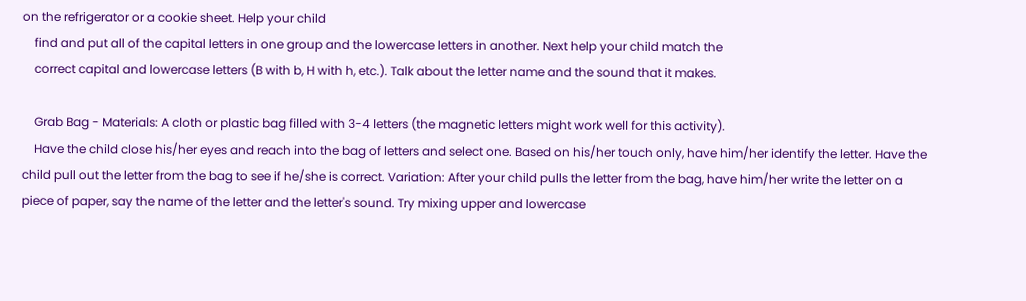on the refrigerator or a cookie sheet. Help your child
    find and put all of the capital letters in one group and the lowercase letters in another. Next help your child match the
    correct capital and lowercase letters (B with b, H with h, etc.). Talk about the letter name and the sound that it makes.

    Grab Bag - Materials: A cloth or plastic bag filled with 3-4 letters (the magnetic letters might work well for this activity).
    Have the child close his/her eyes and reach into the bag of letters and select one. Based on his/her touch only, have him/her identify the letter. Have the child pull out the letter from the bag to see if he/she is correct. Variation: After your child pulls the letter from the bag, have him/her write the letter on a piece of paper, say the name of the letter and the letter's sound. Try mixing upper and lowercase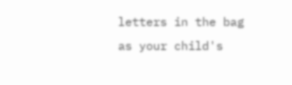letters in the bag as your child's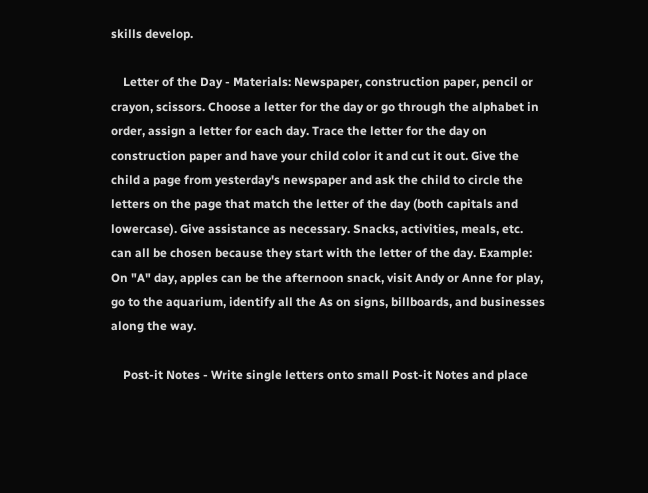skills develop.

    Letter of the Day - Materials: Newspaper, construction paper, pencil or crayon, scissors. Choose a letter for the day or go through the alphabet in order, assign a letter for each day. Trace the letter for the day on construction paper and have your child color it and cut it out. Give the child a page from yesterday's newspaper and ask the child to circle the letters on the page that match the letter of the day (both capitals and lowercase). Give assistance as necessary. Snacks, activities, meals, etc. can all be chosen because they start with the letter of the day. Example: On "A" day, apples can be the afternoon snack, visit Andy or Anne for play, go to the aquarium, identify all the As on signs, billboards, and businesses along the way.

    Post-it Notes - Write single letters onto small Post-it Notes and place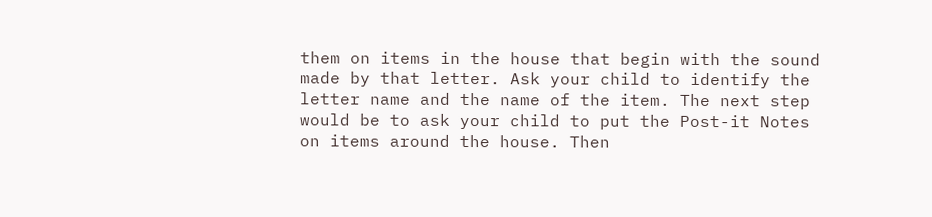them on items in the house that begin with the sound made by that letter. Ask your child to identify the letter name and the name of the item. The next step would be to ask your child to put the Post-it Notes on items around the house. Then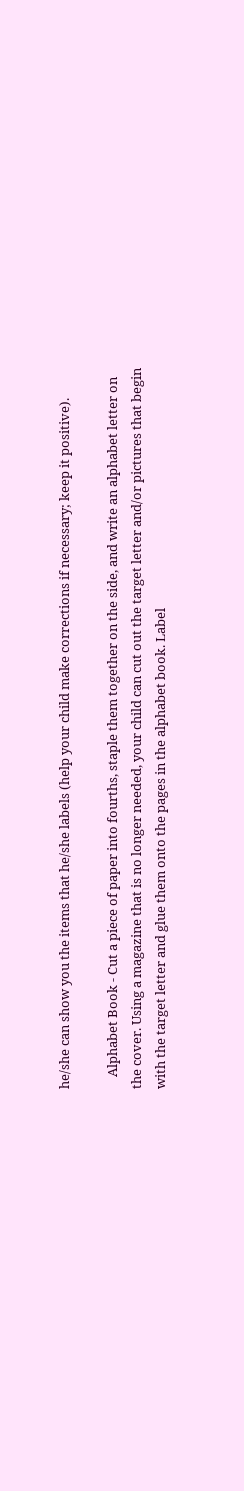he/she can show you the items that he/she labels (help your child make corrections if necessary; keep it positive).

    Alphabet Book - Cut a piece of paper into fourths, staple them together on the side, and write an alphabet letter on the cover. Using a magazine that is no longer needed, your child can cut out the target letter and/or pictures that begin with the target letter and glue them onto the pages in the alphabet book. Label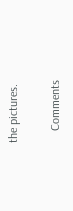the pictures.

    Comments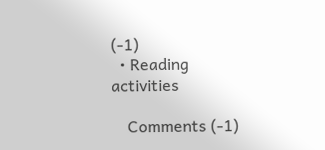(-1)
  • Reading activities

    Comments (-1)